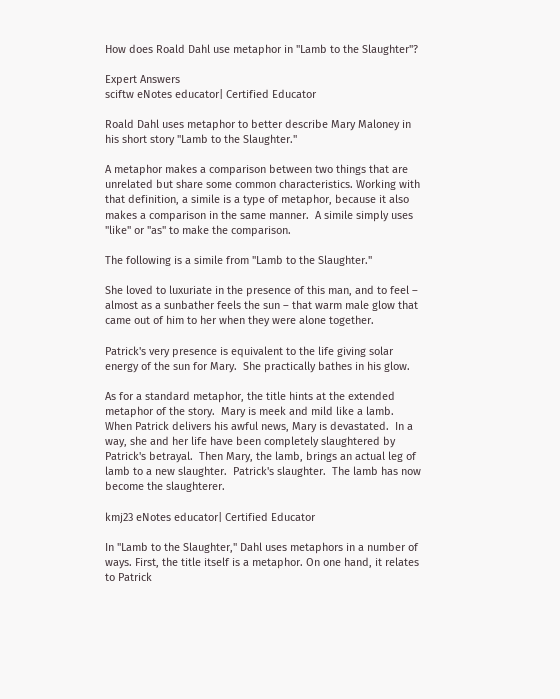How does Roald Dahl use metaphor in "Lamb to the Slaughter"?

Expert Answers
sciftw eNotes educator| Certified Educator

Roald Dahl uses metaphor to better describe Mary Maloney in his short story "Lamb to the Slaughter."

A metaphor makes a comparison between two things that are unrelated but share some common characteristics. Working with that definition, a simile is a type of metaphor, because it also makes a comparison in the same manner.  A simile simply uses "like" or "as" to make the comparison.

The following is a simile from "Lamb to the Slaughter."

She loved to luxuriate in the presence of this man, and to feel – almost as a sunbather feels the sun – that warm male glow that came out of him to her when they were alone together.

Patrick's very presence is equivalent to the life giving solar energy of the sun for Mary.  She practically bathes in his glow.

As for a standard metaphor, the title hints at the extended metaphor of the story.  Mary is meek and mild like a lamb.  When Patrick delivers his awful news, Mary is devastated.  In a way, she and her life have been completely slaughtered by Patrick's betrayal.  Then Mary, the lamb, brings an actual leg of lamb to a new slaughter.  Patrick's slaughter.  The lamb has now become the slaughterer.

kmj23 eNotes educator| Certified Educator

In "Lamb to the Slaughter," Dahl uses metaphors in a number of ways. First, the title itself is a metaphor. On one hand, it relates to Patrick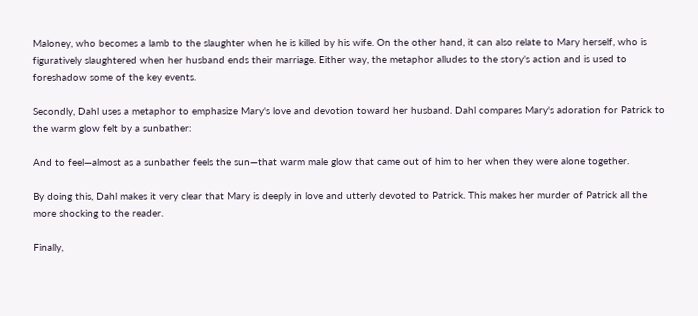Maloney, who becomes a lamb to the slaughter when he is killed by his wife. On the other hand, it can also relate to Mary herself, who is figuratively slaughtered when her husband ends their marriage. Either way, the metaphor alludes to the story's action and is used to foreshadow some of the key events.

Secondly, Dahl uses a metaphor to emphasize Mary's love and devotion toward her husband. Dahl compares Mary's adoration for Patrick to the warm glow felt by a sunbather:

And to feel—almost as a sunbather feels the sun—that warm male glow that came out of him to her when they were alone together.

By doing this, Dahl makes it very clear that Mary is deeply in love and utterly devoted to Patrick. This makes her murder of Patrick all the more shocking to the reader.

Finally,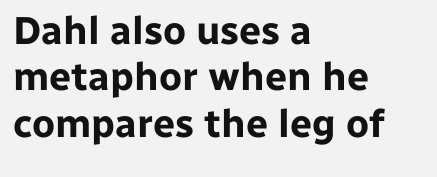Dahl also uses a metaphor when he compares the leg of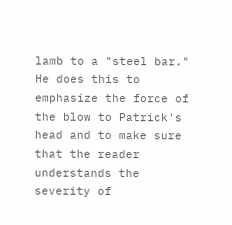lamb to a "steel bar." He does this to emphasize the force of the blow to Patrick's head and to make sure that the reader understands the severity of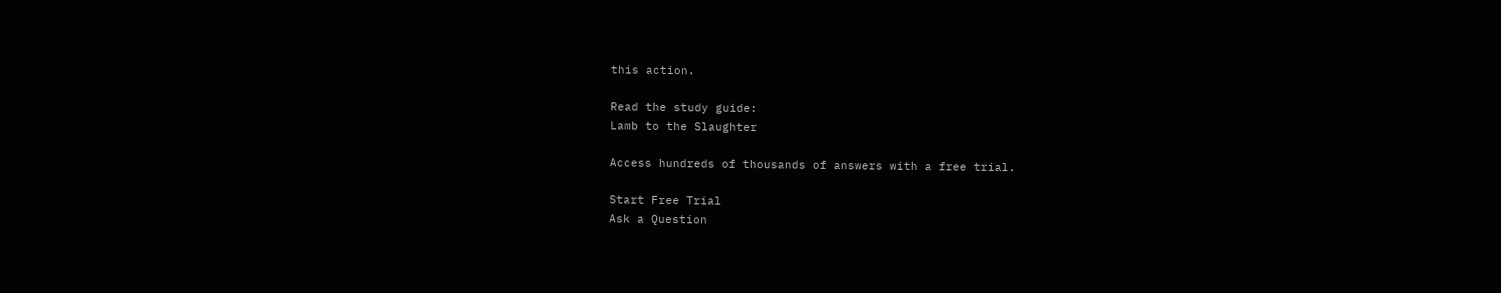this action.

Read the study guide:
Lamb to the Slaughter

Access hundreds of thousands of answers with a free trial.

Start Free Trial
Ask a Question